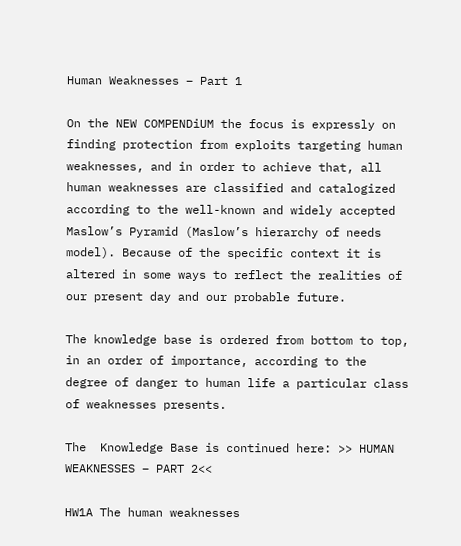Human Weaknesses – Part 1

On the NEW COMPENDiUM the focus is expressly on finding protection from exploits targeting human weaknesses, and in order to achieve that, all human weaknesses are classified and catalogized according to the well-known and widely accepted Maslow’s Pyramid (Maslow’s hierarchy of needs model). Because of the specific context it is altered in some ways to reflect the realities of our present day and our probable future.

The knowledge base is ordered from bottom to top, in an order of importance, according to the degree of danger to human life a particular class of weaknesses presents.

The  Knowledge Base is continued here: >> HUMAN WEAKNESSES – PART 2<<

HW1A The human weaknesses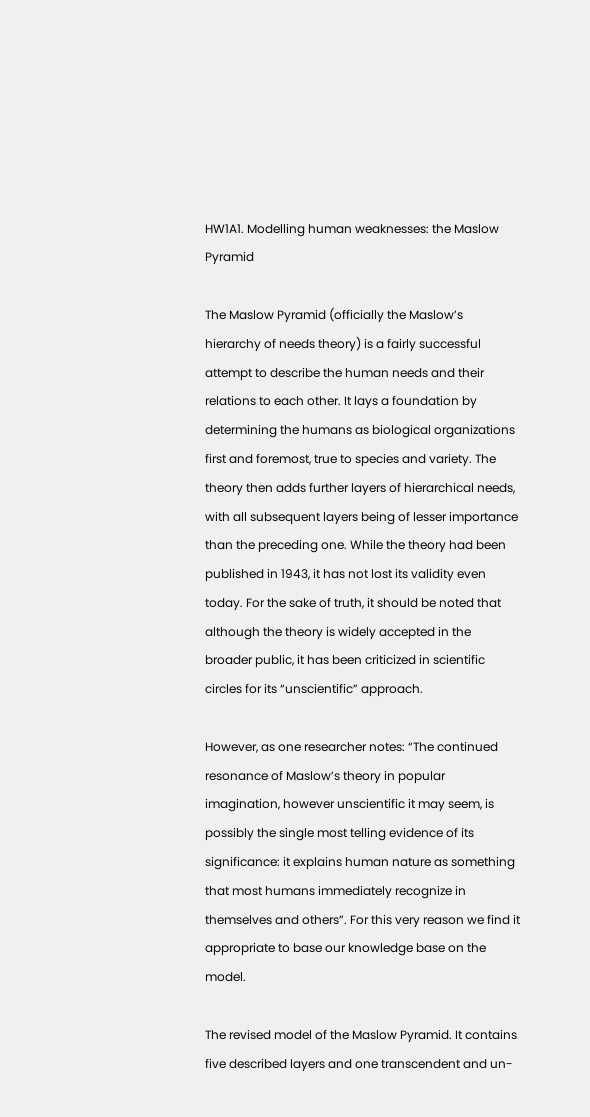HW1A1. Modelling human weaknesses: the Maslow Pyramid

The Maslow Pyramid (officially the Maslow’s hierarchy of needs theory) is a fairly successful attempt to describe the human needs and their relations to each other. It lays a foundation by determining the humans as biological organizations first and foremost, true to species and variety. The theory then adds further layers of hierarchical needs, with all subsequent layers being of lesser importance than the preceding one. While the theory had been published in 1943, it has not lost its validity even today. For the sake of truth, it should be noted that although the theory is widely accepted in the broader public, it has been criticized in scientific circles for its “unscientific” approach.

However, as one researcher notes: “The continued resonance of Maslow’s theory in popular imagination, however unscientific it may seem, is possibly the single most telling evidence of its significance: it explains human nature as something that most humans immediately recognize in themselves and others”. For this very reason we find it appropriate to base our knowledge base on the model.

The revised model of the Maslow Pyramid. It contains five described layers and one transcendent and un-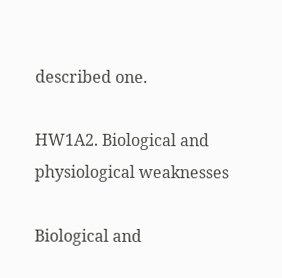described one.

HW1A2. Biological and physiological weaknesses

Biological and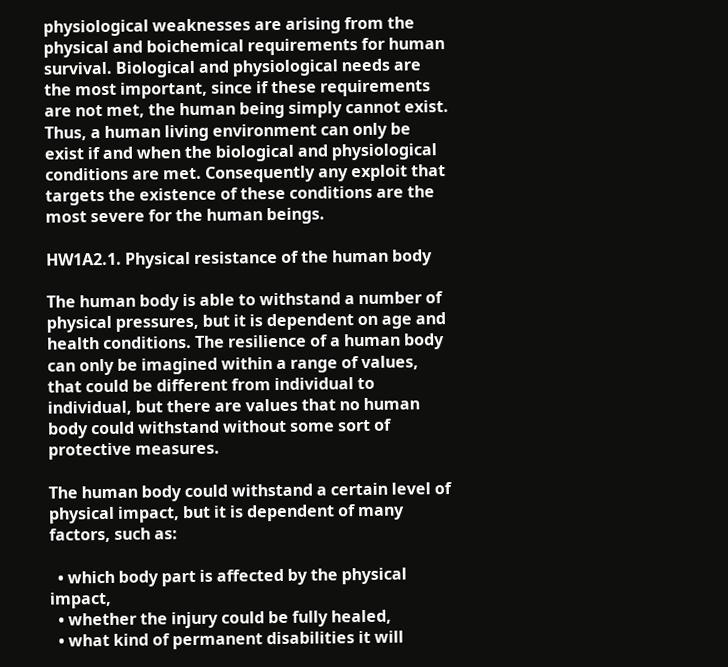physiological weaknesses are arising from the physical and boichemical requirements for human survival. Biological and physiological needs are the most important, since if these requirements are not met, the human being simply cannot exist. Thus, a human living environment can only be exist if and when the biological and physiological conditions are met. Consequently any exploit that targets the existence of these conditions are the most severe for the human beings.

HW1A2.1. Physical resistance of the human body

The human body is able to withstand a number of physical pressures, but it is dependent on age and health conditions. The resilience of a human body can only be imagined within a range of values, that could be different from individual to individual, but there are values that no human body could withstand without some sort of protective measures.

The human body could withstand a certain level of physical impact, but it is dependent of many factors, such as:

  • which body part is affected by the physical impact,
  • whether the injury could be fully healed,
  • what kind of permanent disabilities it will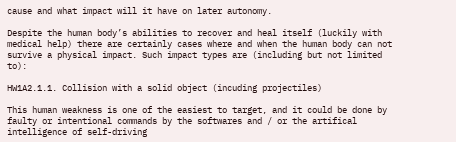cause and what impact will it have on later autonomy.

Despite the human body’s abilities to recover and heal itself (luckily with medical help) there are certainly cases where and when the human body can not survive a physical impact. Such impact types are (including but not limited to):

HW1A2.1.1. Collision with a solid object (incuding projectiles)

This human weakness is one of the easiest to target, and it could be done by faulty or intentional commands by the softwares and / or the artifical intelligence of self-driving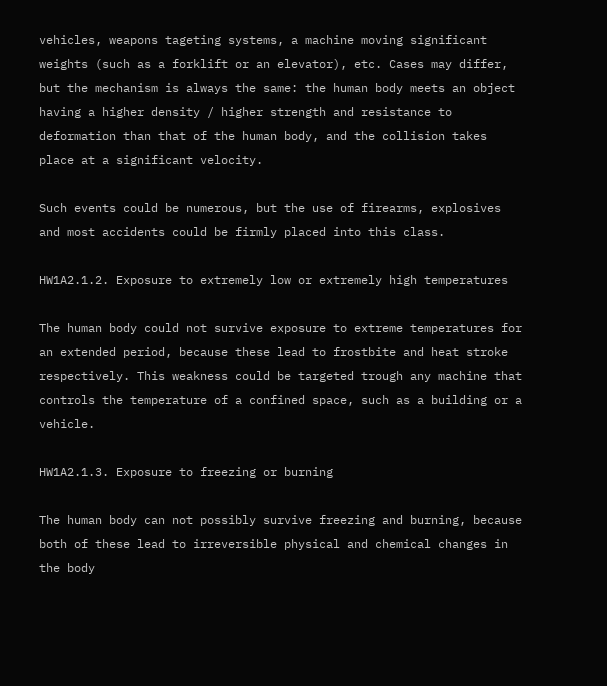vehicles, weapons tageting systems, a machine moving significant weights (such as a forklift or an elevator), etc. Cases may differ, but the mechanism is always the same: the human body meets an object having a higher density / higher strength and resistance to deformation than that of the human body, and the collision takes place at a significant velocity.

Such events could be numerous, but the use of firearms, explosives and most accidents could be firmly placed into this class.

HW1A2.1.2. Exposure to extremely low or extremely high temperatures

The human body could not survive exposure to extreme temperatures for an extended period, because these lead to frostbite and heat stroke respectively. This weakness could be targeted trough any machine that controls the temperature of a confined space, such as a building or a vehicle.

HW1A2.1.3. Exposure to freezing or burning

The human body can not possibly survive freezing and burning, because both of these lead to irreversible physical and chemical changes in the body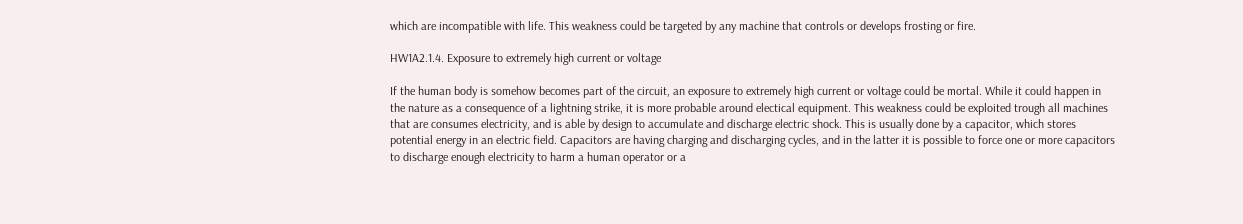which are incompatible with life. This weakness could be targeted by any machine that controls or develops frosting or fire.

HW1A2.1.4. Exposure to extremely high current or voltage

If the human body is somehow becomes part of the circuit, an exposure to extremely high current or voltage could be mortal. While it could happen in the nature as a consequence of a lightning strike, it is more probable around electical equipment. This weakness could be exploited trough all machines that are consumes electricity, and is able by design to accumulate and discharge electric shock. This is usually done by a capacitor, which stores potential energy in an electric field. Capacitors are having charging and discharging cycles, and in the latter it is possible to force one or more capacitors to discharge enough electricity to harm a human operator or a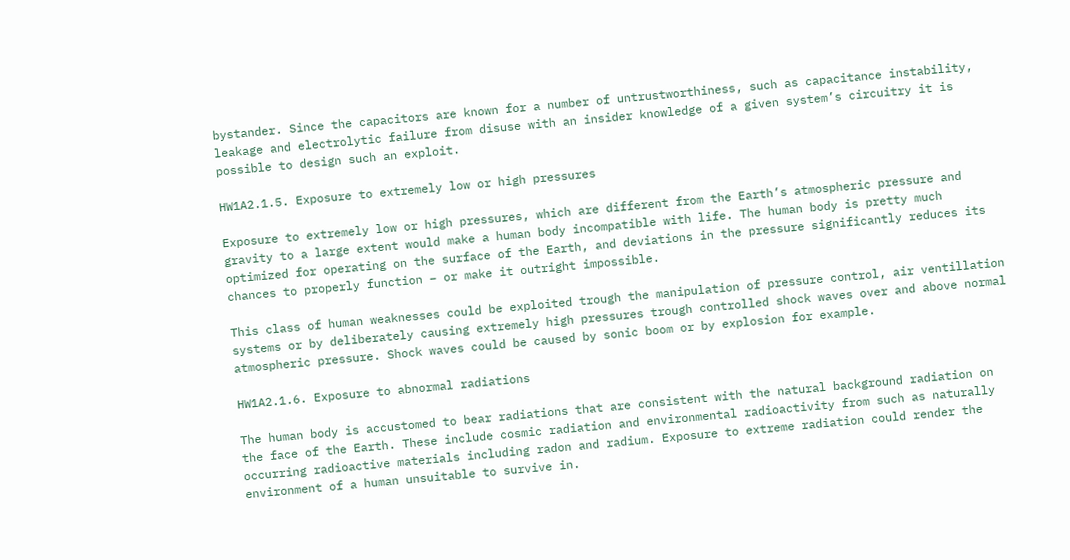bystander. Since the capacitors are known for a number of untrustworthiness, such as capacitance instability, leakage and electrolytic failure from disuse with an insider knowledge of a given system’s circuitry it is possible to design such an exploit.

HW1A2.1.5. Exposure to extremely low or high pressures

Exposure to extremely low or high pressures, which are different from the Earth’s atmospheric pressure and gravity to a large extent would make a human body incompatible with life. The human body is pretty much optimized for operating on the surface of the Earth, and deviations in the pressure significantly reduces its chances to properly function – or make it outright impossible.

This class of human weaknesses could be exploited trough the manipulation of pressure control, air ventillation systems or by deliberately causing extremely high pressures trough controlled shock waves over and above normal atmospheric pressure. Shock waves could be caused by sonic boom or by explosion for example.

HW1A2.1.6. Exposure to abnormal radiations

The human body is accustomed to bear radiations that are consistent with the natural background radiation on the face of the Earth. These include cosmic radiation and environmental radioactivity from such as naturally occurring radioactive materials including radon and radium. Exposure to extreme radiation could render the environment of a human unsuitable to survive in.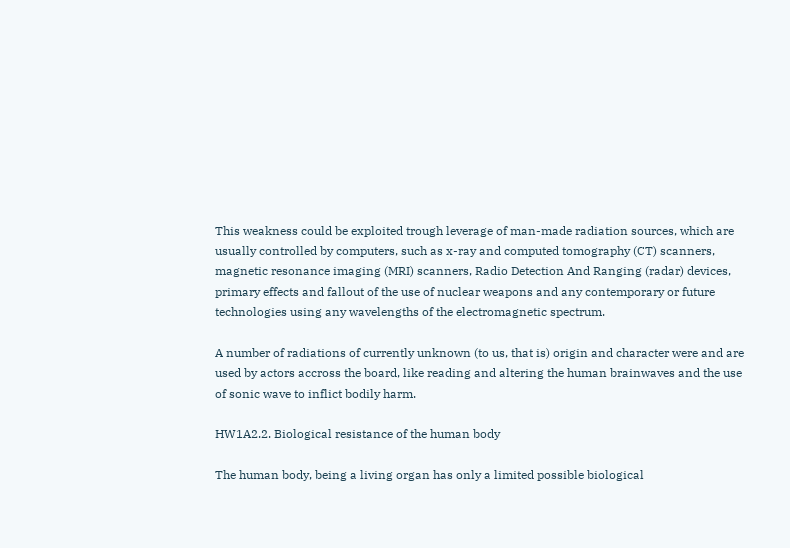This weakness could be exploited trough leverage of man-made radiation sources, which are usually controlled by computers, such as x-ray and computed tomography (CT) scanners, magnetic resonance imaging (MRI) scanners, Radio Detection And Ranging (radar) devices, primary effects and fallout of the use of nuclear weapons and any contemporary or future technologies using any wavelengths of the electromagnetic spectrum.

A number of radiations of currently unknown (to us, that is) origin and character were and are used by actors accross the board, like reading and altering the human brainwaves and the use of sonic wave to inflict bodily harm.

HW1A2.2. Biological resistance of the human body

The human body, being a living organ has only a limited possible biological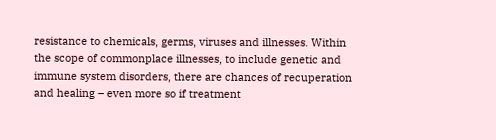resistance to chemicals, germs, viruses and illnesses. Within the scope of commonplace illnesses, to include genetic and immune system disorders, there are chances of recuperation and healing – even more so if treatment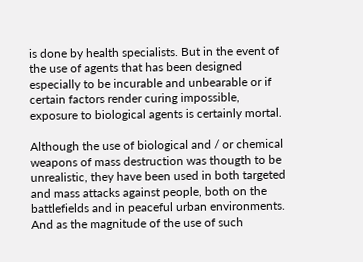is done by health specialists. But in the event of the use of agents that has been designed especially to be incurable and unbearable or if certain factors render curing impossible, exposure to biological agents is certainly mortal.

Although the use of biological and / or chemical weapons of mass destruction was thougth to be unrealistic, they have been used in both targeted and mass attacks against people, both on the battlefields and in peaceful urban environments. And as the magnitude of the use of such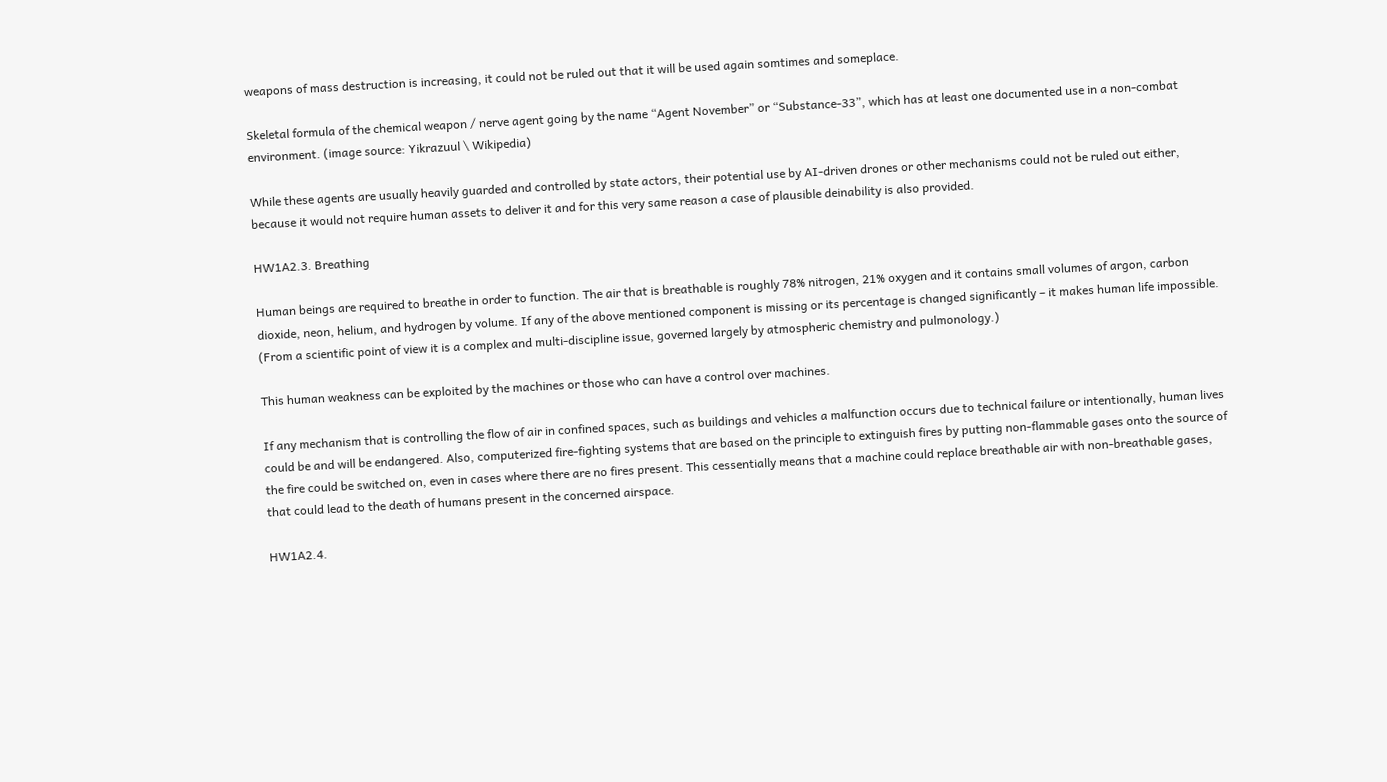weapons of mass destruction is increasing, it could not be ruled out that it will be used again somtimes and someplace.

Skeletal formula of the chemical weapon / nerve agent going by the name “Agent November” or “Substance-33”, which has at least one documented use in a non-combat environment. (image source: Yikrazuul \ Wikipedia)

While these agents are usually heavily guarded and controlled by state actors, their potential use by AI-driven drones or other mechanisms could not be ruled out either, because it would not require human assets to deliver it and for this very same reason a case of plausible deinability is also provided.

HW1A2.3. Breathing

Human beings are required to breathe in order to function. The air that is breathable is roughly 78% nitrogen, 21% oxygen and it contains small volumes of argon, carbon dioxide, neon, helium, and hydrogen by volume. If any of the above mentioned component is missing or its percentage is changed significantly – it makes human life impossible. (From a scientific point of view it is a complex and multi-discipline issue, governed largely by atmospheric chemistry and pulmonology.)

This human weakness can be exploited by the machines or those who can have a control over machines.

If any mechanism that is controlling the flow of air in confined spaces, such as buildings and vehicles a malfunction occurs due to technical failure or intentionally, human lives could be and will be endangered. Also, computerized fire-fighting systems that are based on the principle to extinguish fires by putting non-flammable gases onto the source of the fire could be switched on, even in cases where there are no fires present. This cessentially means that a machine could replace breathable air with non-breathable gases, that could lead to the death of humans present in the concerned airspace.

HW1A2.4.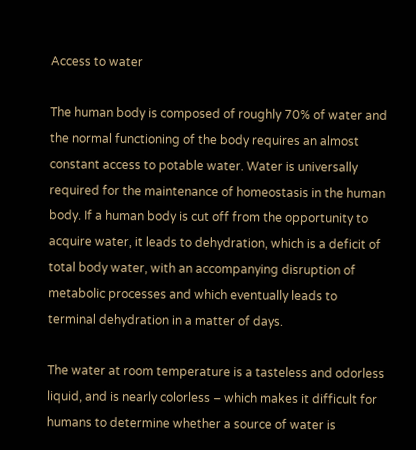Access to water

The human body is composed of roughly 70% of water and the normal functioning of the body requires an almost constant access to potable water. Water is universally required for the maintenance of homeostasis in the human body. If a human body is cut off from the opportunity to acquire water, it leads to dehydration, which is a deficit of total body water, with an accompanying disruption of metabolic processes and which eventually leads to terminal dehydration in a matter of days.

The water at room temperature is a tasteless and odorless liquid, and is nearly colorless – which makes it difficult for humans to determine whether a source of water is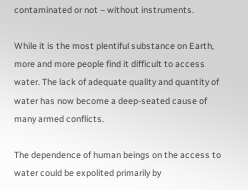contaminated or not – without instruments.

While it is the most plentiful substance on Earth, more and more people find it difficult to access water. The lack of adequate quality and quantity of water has now become a deep-seated cause of many armed conflicts.

The dependence of human beings on the access to water could be expolited primarily by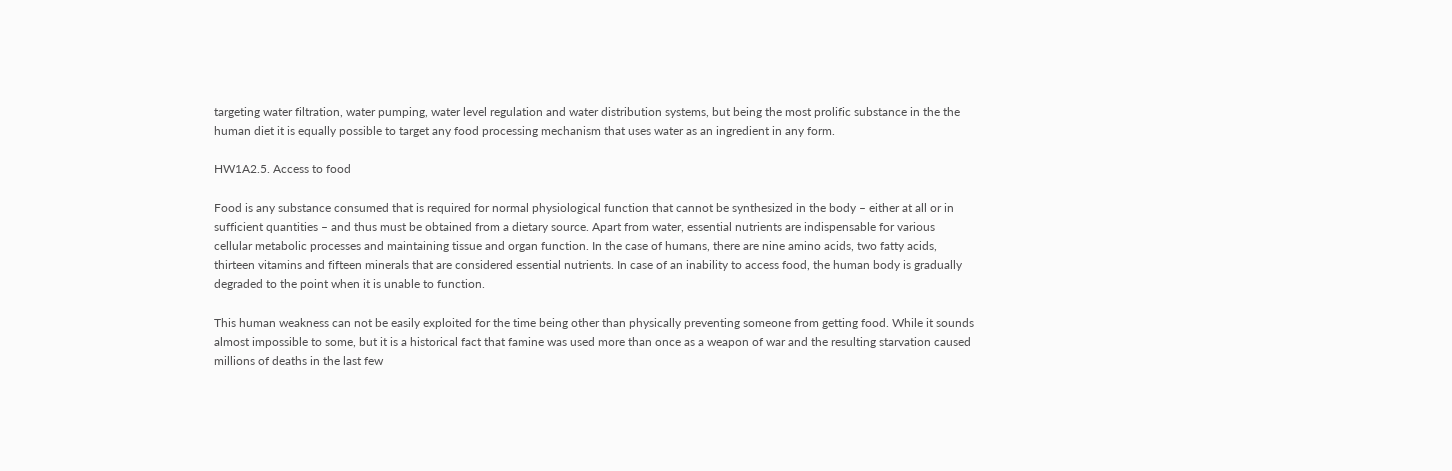targeting water filtration, water pumping, water level regulation and water distribution systems, but being the most prolific substance in the the human diet it is equally possible to target any food processing mechanism that uses water as an ingredient in any form.

HW1A2.5. Access to food

Food is any substance consumed that is required for normal physiological function that cannot be synthesized in the body – either at all or in sufficient quantities – and thus must be obtained from a dietary source. Apart from water, essential nutrients are indispensable for various cellular metabolic processes and maintaining tissue and organ function. In the case of humans, there are nine amino acids, two fatty acids, thirteen vitamins and fifteen minerals that are considered essential nutrients. In case of an inability to access food, the human body is gradually degraded to the point when it is unable to function.

This human weakness can not be easily exploited for the time being other than physically preventing someone from getting food. While it sounds almost impossible to some, but it is a historical fact that famine was used more than once as a weapon of war and the resulting starvation caused millions of deaths in the last few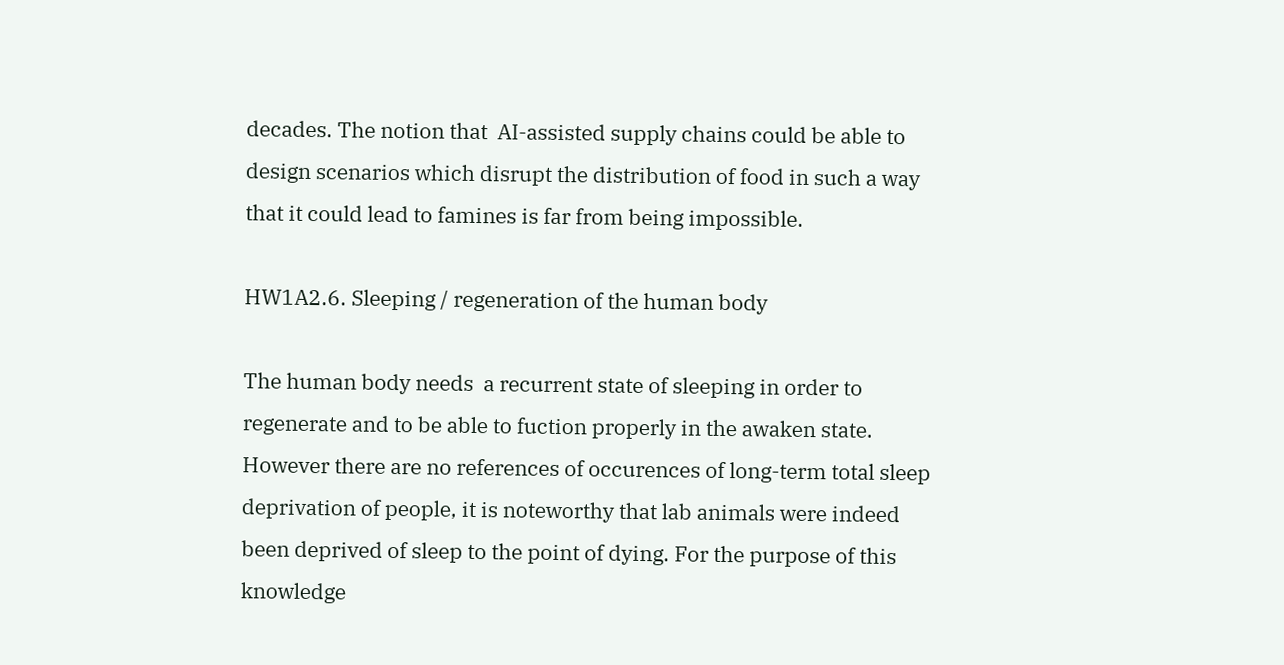decades. The notion that  AI-assisted supply chains could be able to design scenarios which disrupt the distribution of food in such a way that it could lead to famines is far from being impossible.

HW1A2.6. Sleeping / regeneration of the human body

The human body needs  a recurrent state of sleeping in order to regenerate and to be able to fuction properly in the awaken state. However there are no references of occurences of long-term total sleep deprivation of people, it is noteworthy that lab animals were indeed been deprived of sleep to the point of dying. For the purpose of this knowledge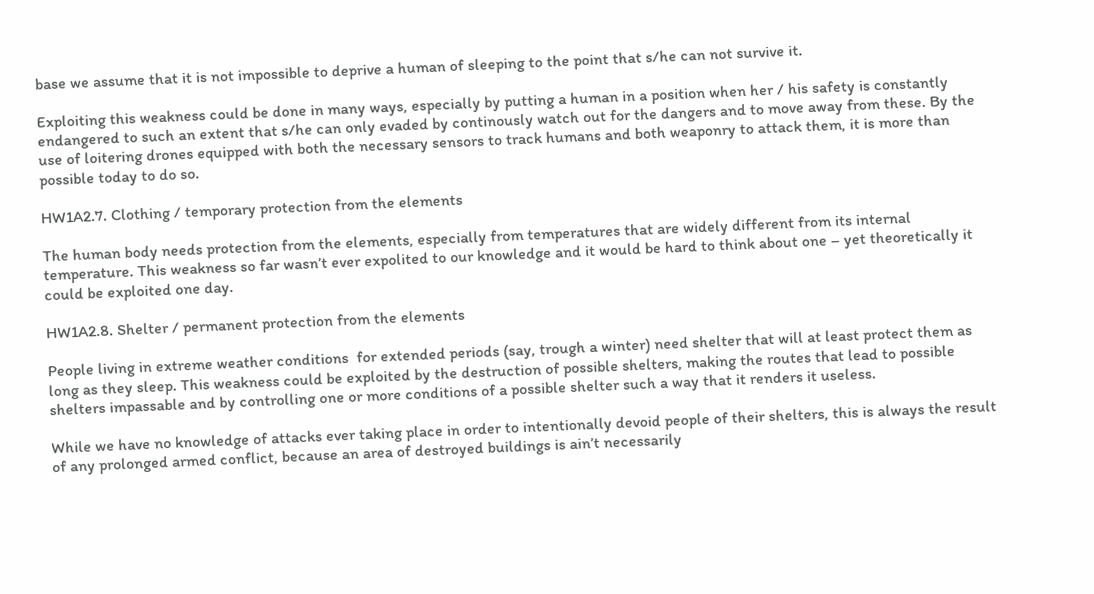base we assume that it is not impossible to deprive a human of sleeping to the point that s/he can not survive it.

Exploiting this weakness could be done in many ways, especially by putting a human in a position when her / his safety is constantly endangered to such an extent that s/he can only evaded by continously watch out for the dangers and to move away from these. By the use of loitering drones equipped with both the necessary sensors to track humans and both weaponry to attack them, it is more than possible today to do so.

HW1A2.7. Clothing / temporary protection from the elements

The human body needs protection from the elements, especially from temperatures that are widely different from its internal temperature. This weakness so far wasn’t ever expolited to our knowledge and it would be hard to think about one – yet theoretically it could be exploited one day.

HW1A2.8. Shelter / permanent protection from the elements

People living in extreme weather conditions  for extended periods (say, trough a winter) need shelter that will at least protect them as long as they sleep. This weakness could be exploited by the destruction of possible shelters, making the routes that lead to possible shelters impassable and by controlling one or more conditions of a possible shelter such a way that it renders it useless.

While we have no knowledge of attacks ever taking place in order to intentionally devoid people of their shelters, this is always the result of any prolonged armed conflict, because an area of destroyed buildings is ain’t necessarily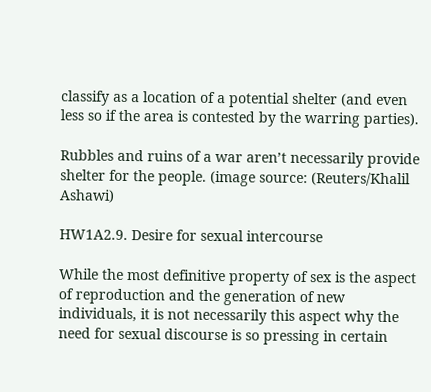classify as a location of a potential shelter (and even less so if the area is contested by the warring parties).

Rubbles and ruins of a war aren’t necessarily provide shelter for the people. (image source: (Reuters/Khalil Ashawi)

HW1A2.9. Desire for sexual intercourse

While the most definitive property of sex is the aspect of reproduction and the generation of new individuals, it is not necessarily this aspect why the need for sexual discourse is so pressing in certain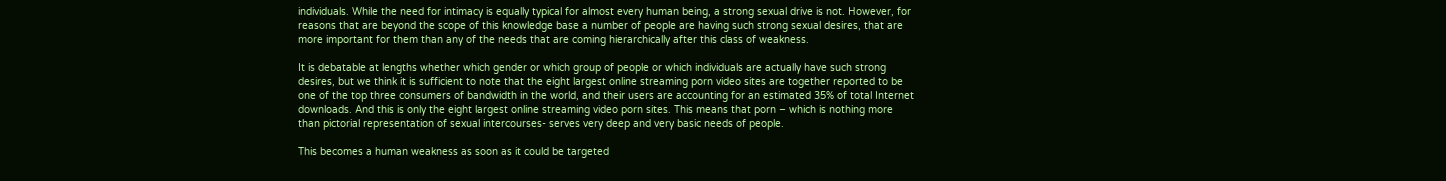individuals. While the need for intimacy is equally typical for almost every human being, a strong sexual drive is not. However, for reasons that are beyond the scope of this knowledge base a number of people are having such strong sexual desires, that are more important for them than any of the needs that are coming hierarchically after this class of weakness.

It is debatable at lengths whether which gender or which group of people or which individuals are actually have such strong desires, but we think it is sufficient to note that the eight largest online streaming porn video sites are together reported to be one of the top three consumers of bandwidth in the world, and their users are accounting for an estimated 35% of total Internet downloads. And this is only the eight largest online streaming video porn sites. This means that porn – which is nothing more than pictorial representation of sexual intercourses- serves very deep and very basic needs of people.

This becomes a human weakness as soon as it could be targeted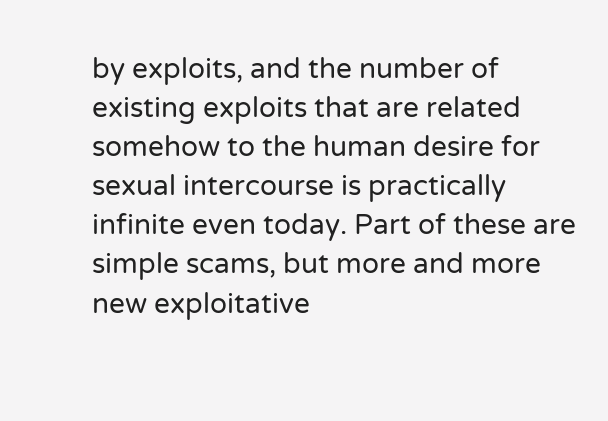by exploits, and the number of existing exploits that are related somehow to the human desire for sexual intercourse is practically infinite even today. Part of these are simple scams, but more and more new exploitative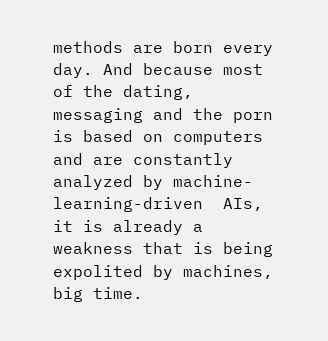methods are born every day. And because most of the dating, messaging and the porn is based on computers and are constantly analyzed by machine-learning-driven  AIs, it is already a weakness that is being expolited by machines, big time.